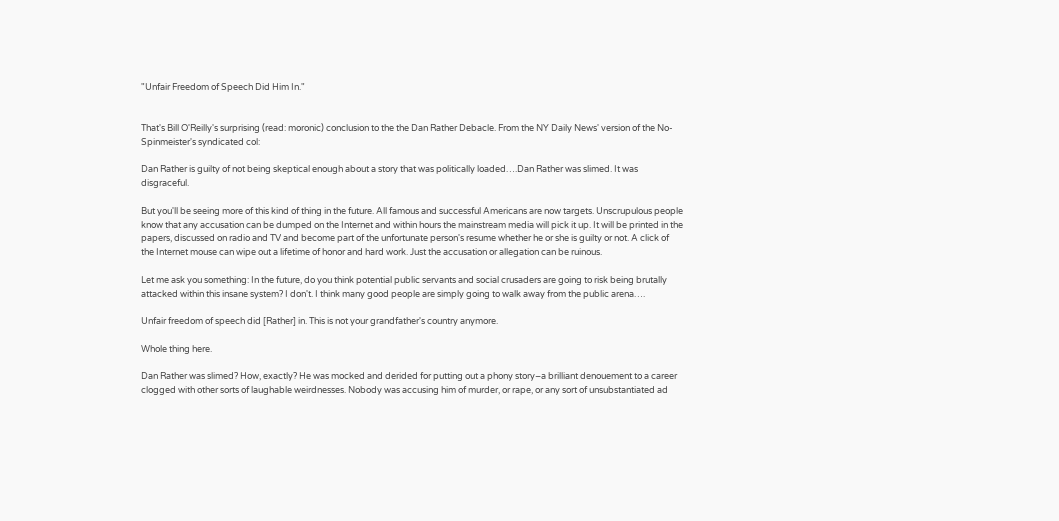"Unfair Freedom of Speech Did Him In."


That's Bill O'Reilly's surprising (read: moronic) conclusion to the the Dan Rather Debacle. From the NY Daily News' version of the No-Spinmeister's syndicated col:

Dan Rather is guilty of not being skeptical enough about a story that was politically loaded….Dan Rather was slimed. It was disgraceful.

But you'll be seeing more of this kind of thing in the future. All famous and successful Americans are now targets. Unscrupulous people know that any accusation can be dumped on the Internet and within hours the mainstream media will pick it up. It will be printed in the papers, discussed on radio and TV and become part of the unfortunate person's resume whether he or she is guilty or not. A click of the Internet mouse can wipe out a lifetime of honor and hard work. Just the accusation or allegation can be ruinous.

Let me ask you something: In the future, do you think potential public servants and social crusaders are going to risk being brutally attacked within this insane system? I don't. I think many good people are simply going to walk away from the public arena….

Unfair freedom of speech did [Rather] in. This is not your grandfather's country anymore.

Whole thing here.

Dan Rather was slimed? How, exactly? He was mocked and derided for putting out a phony story–a brilliant denouement to a career clogged with other sorts of laughable weirdnesses. Nobody was accusing him of murder, or rape, or any sort of unsubstantiated ad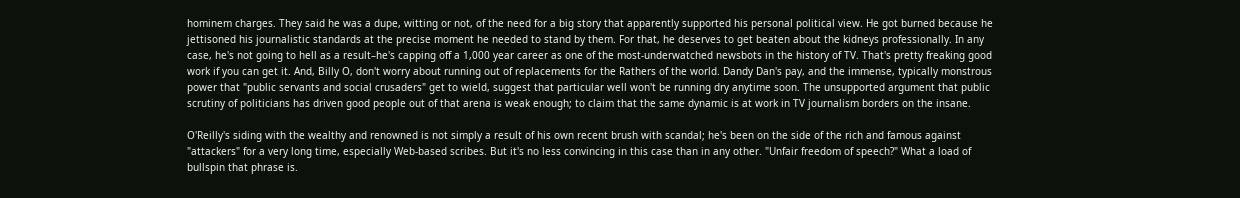hominem charges. They said he was a dupe, witting or not, of the need for a big story that apparently supported his personal political view. He got burned because he jettisoned his journalistic standards at the precise moment he needed to stand by them. For that, he deserves to get beaten about the kidneys professionally. In any case, he's not going to hell as a result–he's capping off a 1,000 year career as one of the most-underwatched newsbots in the history of TV. That's pretty freaking good work if you can get it. And, Billy O, don't worry about running out of replacements for the Rathers of the world. Dandy Dan's pay, and the immense, typically monstrous power that "public servants and social crusaders" get to wield, suggest that particular well won't be running dry anytime soon. The unsupported argument that public scrutiny of politicians has driven good people out of that arena is weak enough; to claim that the same dynamic is at work in TV journalism borders on the insane.

O'Reilly's siding with the wealthy and renowned is not simply a result of his own recent brush with scandal; he's been on the side of the rich and famous against "attackers" for a very long time, especially Web-based scribes. But it's no less convincing in this case than in any other. "Unfair freedom of speech?" What a load of bullspin that phrase is.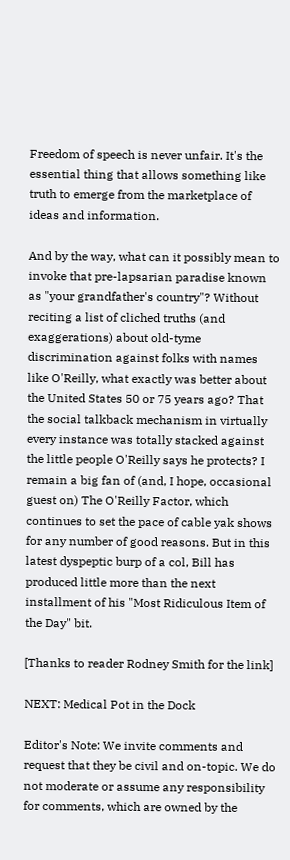Freedom of speech is never unfair. It's the essential thing that allows something like truth to emerge from the marketplace of ideas and information.

And by the way, what can it possibly mean to invoke that pre-lapsarian paradise known as "your grandfather's country"? Without reciting a list of cliched truths (and exaggerations) about old-tyme discrimination against folks with names like O'Reilly, what exactly was better about the United States 50 or 75 years ago? That the social talkback mechanism in virtually every instance was totally stacked against the little people O'Reilly says he protects? I remain a big fan of (and, I hope, occasional guest on) The O'Reilly Factor, which continues to set the pace of cable yak shows for any number of good reasons. But in this latest dyspeptic burp of a col, Bill has produced little more than the next installment of his "Most Ridiculous Item of the Day" bit.

[Thanks to reader Rodney Smith for the link]

NEXT: Medical Pot in the Dock

Editor's Note: We invite comments and request that they be civil and on-topic. We do not moderate or assume any responsibility for comments, which are owned by the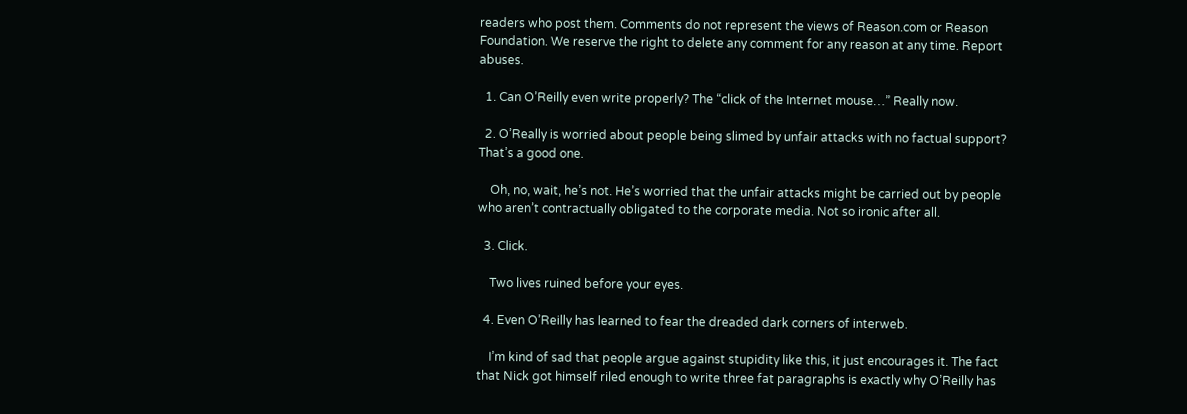readers who post them. Comments do not represent the views of Reason.com or Reason Foundation. We reserve the right to delete any comment for any reason at any time. Report abuses.

  1. Can O’Reilly even write properly? The “click of the Internet mouse…” Really now.

  2. O’Really is worried about people being slimed by unfair attacks with no factual support? That’s a good one.

    Oh, no, wait, he’s not. He’s worried that the unfair attacks might be carried out by people who aren’t contractually obligated to the corporate media. Not so ironic after all.

  3. Click.

    Two lives ruined before your eyes.

  4. Even O’Reilly has learned to fear the dreaded dark corners of interweb.

    I’m kind of sad that people argue against stupidity like this, it just encourages it. The fact that Nick got himself riled enough to write three fat paragraphs is exactly why O’Reilly has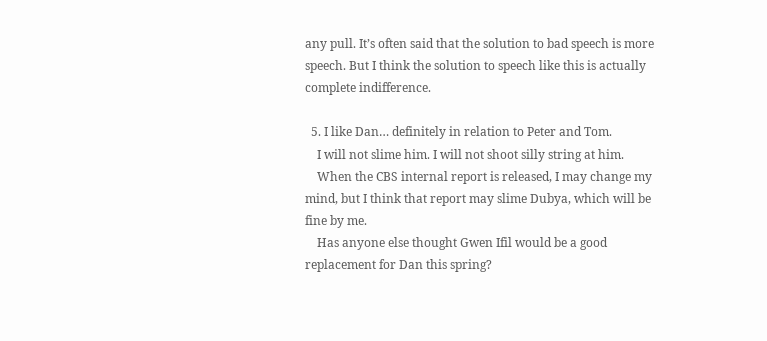any pull. It’s often said that the solution to bad speech is more speech. But I think the solution to speech like this is actually complete indifference.

  5. I like Dan… definitely in relation to Peter and Tom.
    I will not slime him. I will not shoot silly string at him.
    When the CBS internal report is released, I may change my mind, but I think that report may slime Dubya, which will be fine by me.
    Has anyone else thought Gwen Ifil would be a good replacement for Dan this spring?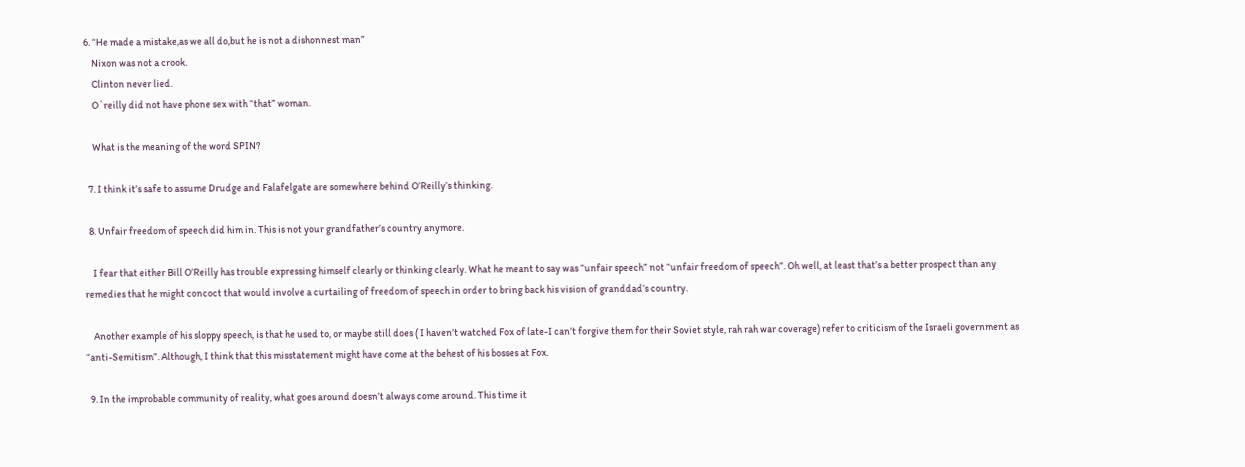6. “He made a mistake,as we all do,but he is not a dishonnest man”
    Nixon was not a crook.
    Clinton never lied.
    O`reilly did not have phone sex with “that” woman.

    What is the meaning of the word SPIN?

  7. I think it’s safe to assume Drudge and Falafelgate are somewhere behind O’Reilly’s thinking.

  8. Unfair freedom of speech did him in. This is not your grandfather’s country anymore.

    I fear that either Bill O’Reilly has trouble expressing himself clearly or thinking clearly. What he meant to say was “unfair speech” not “unfair freedom of speech”. Oh well, at least that’s a better prospect than any remedies that he might concoct that would involve a curtailing of freedom of speech in order to bring back his vision of granddad’s country.

    Another example of his sloppy speech, is that he used to, or maybe still does ( I haven’t watched Fox of late-I can’t forgive them for their Soviet style, rah rah war coverage) refer to criticism of the Israeli government as “anti-Semitism”. Although, I think that this misstatement might have come at the behest of his bosses at Fox.

  9. In the improbable community of reality, what goes around doesn’t always come around. This time it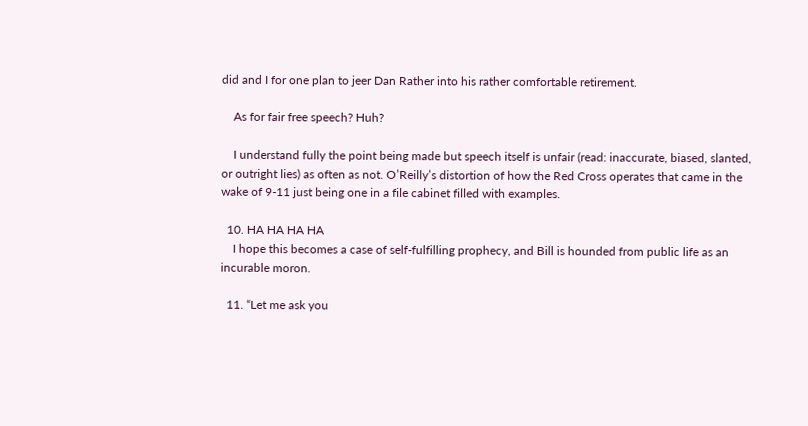did and I for one plan to jeer Dan Rather into his rather comfortable retirement.

    As for fair free speech? Huh?

    I understand fully the point being made but speech itself is unfair (read: inaccurate, biased, slanted, or outright lies) as often as not. O’Reilly’s distortion of how the Red Cross operates that came in the wake of 9-11 just being one in a file cabinet filled with examples.

  10. HA HA HA HA
    I hope this becomes a case of self-fulfilling prophecy, and Bill is hounded from public life as an incurable moron.

  11. “Let me ask you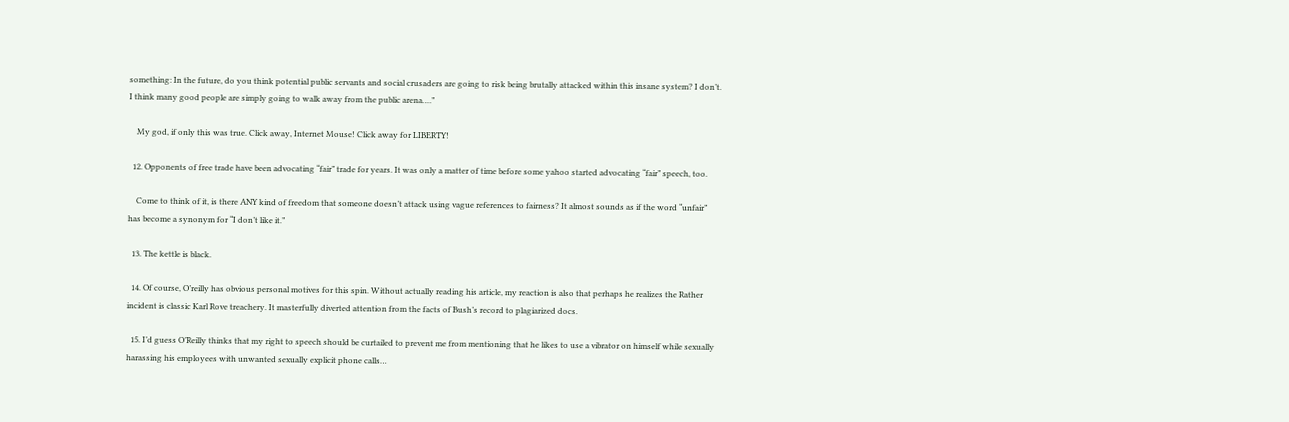something: In the future, do you think potential public servants and social crusaders are going to risk being brutally attacked within this insane system? I don’t. I think many good people are simply going to walk away from the public arena….”

    My god, if only this was true. Click away, Internet Mouse! Click away for LIBERTY!

  12. Opponents of free trade have been advocating “fair” trade for years. It was only a matter of time before some yahoo started advocating “fair” speech, too.

    Come to think of it, is there ANY kind of freedom that someone doesn’t attack using vague references to fairness? It almost sounds as if the word “unfair” has become a synonym for “I don’t like it.”

  13. The kettle is black.

  14. Of course, O’reilly has obvious personal motives for this spin. Without actually reading his article, my reaction is also that perhaps he realizes the Rather incident is classic Karl Rove treachery. It masterfully diverted attention from the facts of Bush’s record to plagiarized docs.

  15. I’d guess O’Reilly thinks that my right to speech should be curtailed to prevent me from mentioning that he likes to use a vibrator on himself while sexually harassing his employees with unwanted sexually explicit phone calls…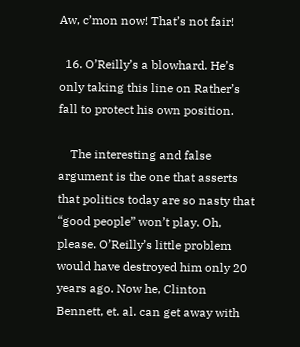Aw, c’mon now! That’s not fair!

  16. O’Reilly’s a blowhard. He’s only taking this line on Rather’s fall to protect his own position.

    The interesting and false argument is the one that asserts that politics today are so nasty that “good people” won’t play. Oh, please. O’Reilly’s little problem would have destroyed him only 20 years ago. Now he, Clinton Bennett, et. al. can get away with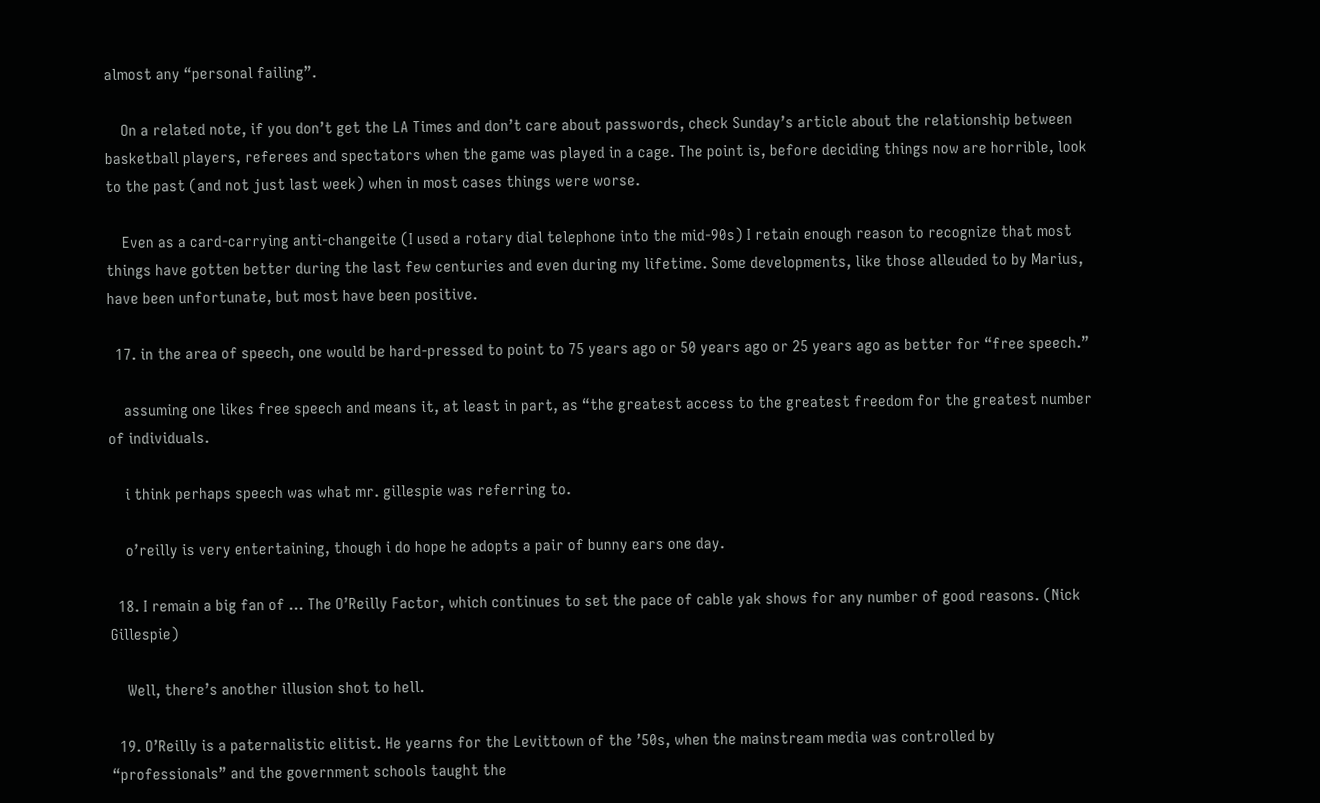almost any “personal failing”.

    On a related note, if you don’t get the LA Times and don’t care about passwords, check Sunday’s article about the relationship between basketball players, referees and spectators when the game was played in a cage. The point is, before deciding things now are horrible, look to the past (and not just last week) when in most cases things were worse.

    Even as a card-carrying anti-changeite (I used a rotary dial telephone into the mid-90s) I retain enough reason to recognize that most things have gotten better during the last few centuries and even during my lifetime. Some developments, like those alleuded to by Marius, have been unfortunate, but most have been positive.

  17. in the area of speech, one would be hard-pressed to point to 75 years ago or 50 years ago or 25 years ago as better for “free speech.”

    assuming one likes free speech and means it, at least in part, as “the greatest access to the greatest freedom for the greatest number of individuals.

    i think perhaps speech was what mr. gillespie was referring to.

    o’reilly is very entertaining, though i do hope he adopts a pair of bunny ears one day.

  18. I remain a big fan of … The O’Reilly Factor, which continues to set the pace of cable yak shows for any number of good reasons. (Nick Gillespie)

    Well, there’s another illusion shot to hell.

  19. O’Reilly is a paternalistic elitist. He yearns for the Levittown of the ’50s, when the mainstream media was controlled by “professionals” and the government schools taught the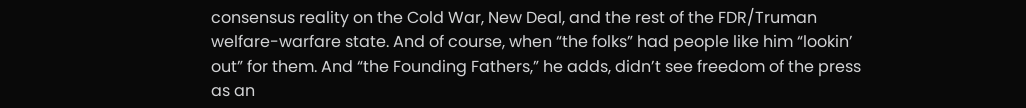consensus reality on the Cold War, New Deal, and the rest of the FDR/Truman welfare-warfare state. And of course, when “the folks” had people like him “lookin’ out” for them. And “the Founding Fathers,” he adds, didn’t see freedom of the press as an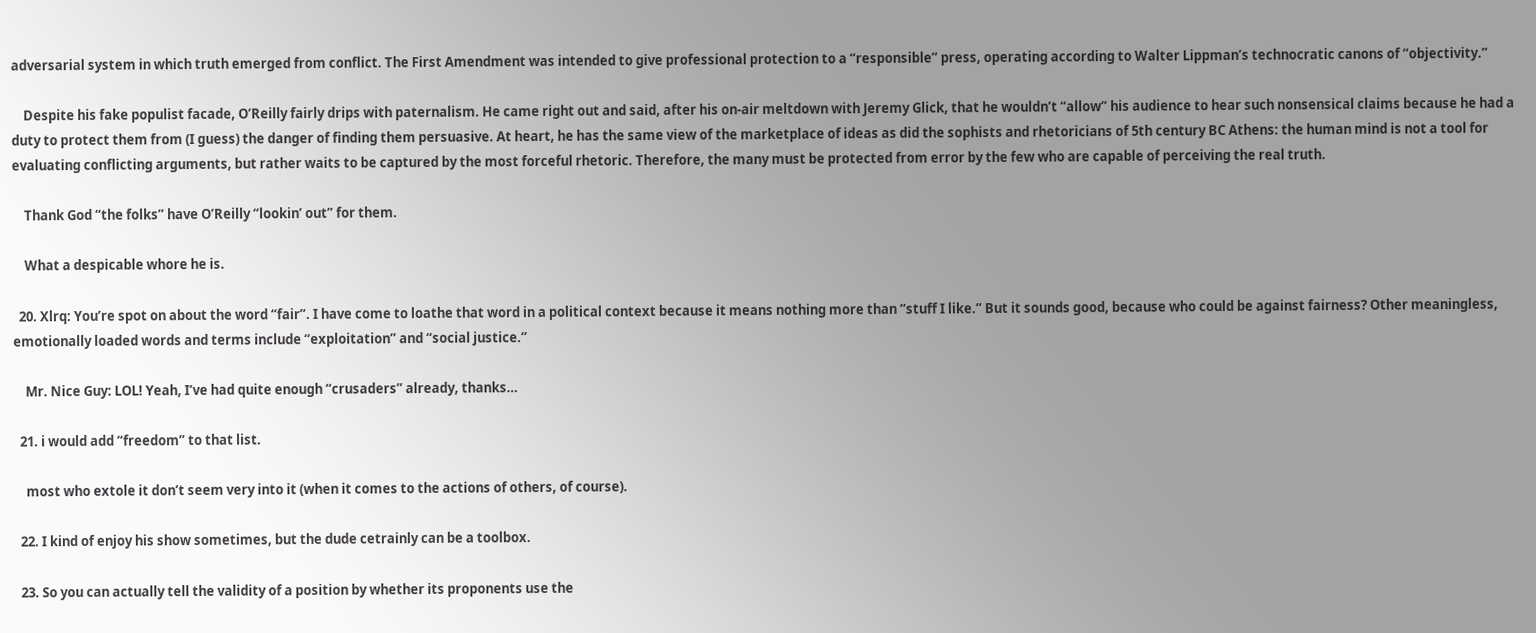adversarial system in which truth emerged from conflict. The First Amendment was intended to give professional protection to a “responsible” press, operating according to Walter Lippman’s technocratic canons of “objectivity.”

    Despite his fake populist facade, O’Reilly fairly drips with paternalism. He came right out and said, after his on-air meltdown with Jeremy Glick, that he wouldn’t “allow” his audience to hear such nonsensical claims because he had a duty to protect them from (I guess) the danger of finding them persuasive. At heart, he has the same view of the marketplace of ideas as did the sophists and rhetoricians of 5th century BC Athens: the human mind is not a tool for evaluating conflicting arguments, but rather waits to be captured by the most forceful rhetoric. Therefore, the many must be protected from error by the few who are capable of perceiving the real truth.

    Thank God “the folks” have O’Reilly “lookin’ out” for them.

    What a despicable whore he is.

  20. Xlrq: You’re spot on about the word “fair”. I have come to loathe that word in a political context because it means nothing more than “stuff I like.” But it sounds good, because who could be against fairness? Other meaningless, emotionally loaded words and terms include “exploitation” and “social justice.”

    Mr. Nice Guy: LOL! Yeah, I’ve had quite enough “crusaders” already, thanks…

  21. i would add “freedom” to that list.

    most who extole it don’t seem very into it (when it comes to the actions of others, of course).

  22. I kind of enjoy his show sometimes, but the dude cetrainly can be a toolbox.

  23. So you can actually tell the validity of a position by whether its proponents use the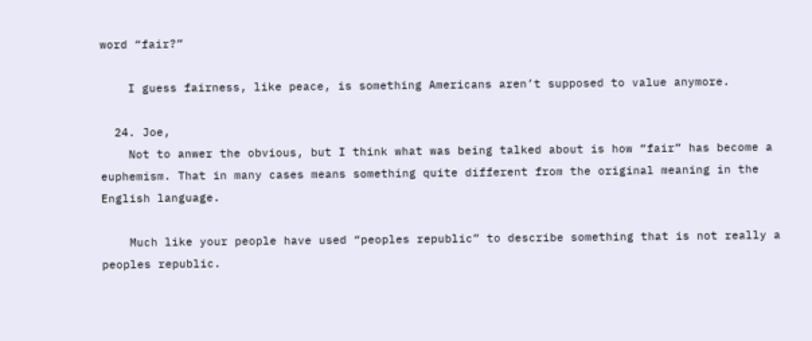word “fair?”

    I guess fairness, like peace, is something Americans aren’t supposed to value anymore.

  24. Joe,
    Not to anwer the obvious, but I think what was being talked about is how “fair” has become a euphemism. That in many cases means something quite different from the original meaning in the English language.

    Much like your people have used “peoples republic” to describe something that is not really a peoples republic.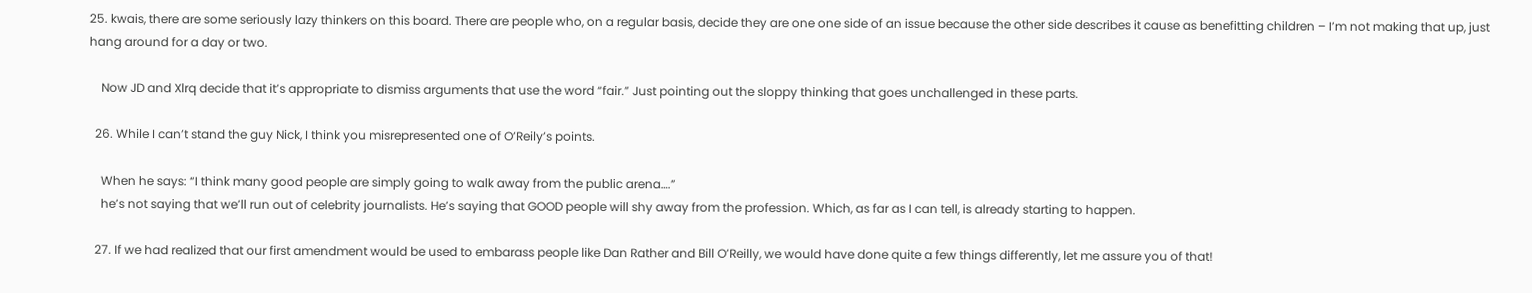25. kwais, there are some seriously lazy thinkers on this board. There are people who, on a regular basis, decide they are one one side of an issue because the other side describes it cause as benefitting children – I’m not making that up, just hang around for a day or two.

    Now JD and Xlrq decide that it’s appropriate to dismiss arguments that use the word “fair.” Just pointing out the sloppy thinking that goes unchallenged in these parts.

  26. While I can’t stand the guy Nick, I think you misrepresented one of O’Reily’s points.

    When he says: “I think many good people are simply going to walk away from the public arena….”
    he’s not saying that we’ll run out of celebrity journalists. He’s saying that GOOD people will shy away from the profession. Which, as far as I can tell, is already starting to happen.

  27. If we had realized that our first amendment would be used to embarass people like Dan Rather and Bill O’Reilly, we would have done quite a few things differently, let me assure you of that!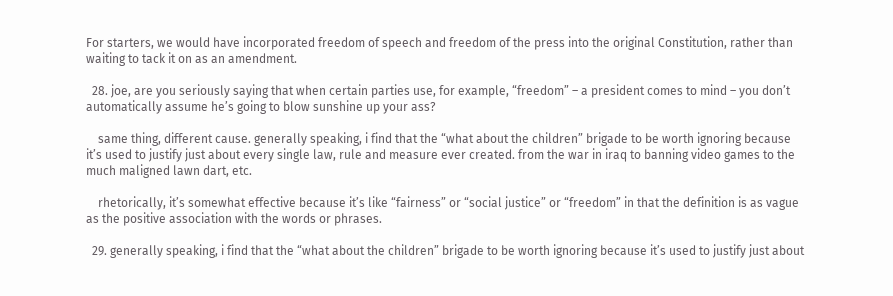For starters, we would have incorporated freedom of speech and freedom of the press into the original Constitution, rather than waiting to tack it on as an amendment.

  28. joe, are you seriously saying that when certain parties use, for example, “freedom” – a president comes to mind – you don’t automatically assume he’s going to blow sunshine up your ass?

    same thing, different cause. generally speaking, i find that the “what about the children” brigade to be worth ignoring because it’s used to justify just about every single law, rule and measure ever created. from the war in iraq to banning video games to the much maligned lawn dart, etc.

    rhetorically, it’s somewhat effective because it’s like “fairness” or “social justice” or “freedom” in that the definition is as vague as the positive association with the words or phrases.

  29. generally speaking, i find that the “what about the children” brigade to be worth ignoring because it’s used to justify just about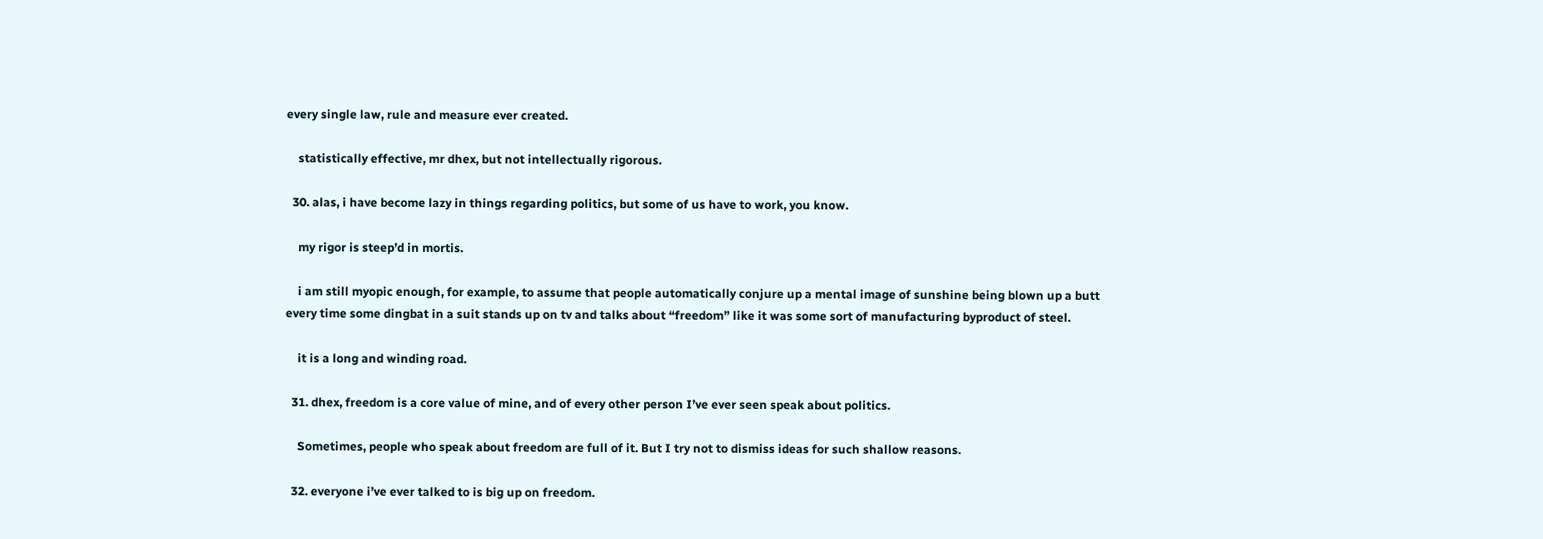every single law, rule and measure ever created.

    statistically effective, mr dhex, but not intellectually rigorous.

  30. alas, i have become lazy in things regarding politics, but some of us have to work, you know.

    my rigor is steep’d in mortis.

    i am still myopic enough, for example, to assume that people automatically conjure up a mental image of sunshine being blown up a butt every time some dingbat in a suit stands up on tv and talks about “freedom” like it was some sort of manufacturing byproduct of steel.

    it is a long and winding road.

  31. dhex, freedom is a core value of mine, and of every other person I’ve ever seen speak about politics.

    Sometimes, people who speak about freedom are full of it. But I try not to dismiss ideas for such shallow reasons.

  32. everyone i’ve ever talked to is big up on freedom.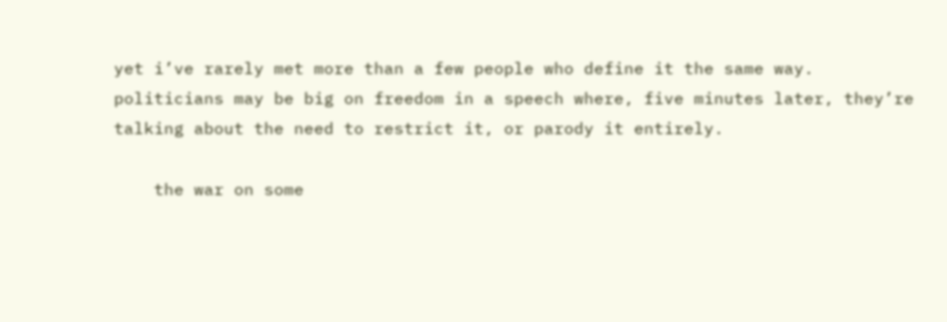yet i’ve rarely met more than a few people who define it the same way. politicians may be big on freedom in a speech where, five minutes later, they’re talking about the need to restrict it, or parody it entirely.

    the war on some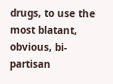drugs, to use the most blatant, obvious, bi-partisan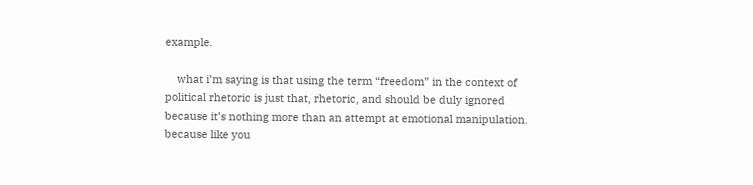example.

    what i’m saying is that using the term “freedom” in the context of political rhetoric is just that, rhetoric, and should be duly ignored because it’s nothing more than an attempt at emotional manipulation. because like you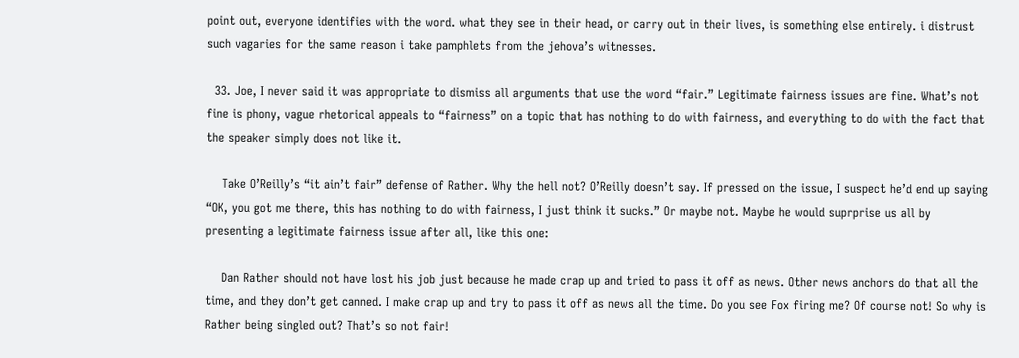point out, everyone identifies with the word. what they see in their head, or carry out in their lives, is something else entirely. i distrust such vagaries for the same reason i take pamphlets from the jehova’s witnesses.

  33. Joe, I never said it was appropriate to dismiss all arguments that use the word “fair.” Legitimate fairness issues are fine. What’s not fine is phony, vague rhetorical appeals to “fairness” on a topic that has nothing to do with fairness, and everything to do with the fact that the speaker simply does not like it.

    Take O’Reilly’s “it ain’t fair” defense of Rather. Why the hell not? O’Reilly doesn’t say. If pressed on the issue, I suspect he’d end up saying “OK, you got me there, this has nothing to do with fairness, I just think it sucks.” Or maybe not. Maybe he would suprprise us all by presenting a legitimate fairness issue after all, like this one:

    Dan Rather should not have lost his job just because he made crap up and tried to pass it off as news. Other news anchors do that all the time, and they don’t get canned. I make crap up and try to pass it off as news all the time. Do you see Fox firing me? Of course not! So why is Rather being singled out? That’s so not fair!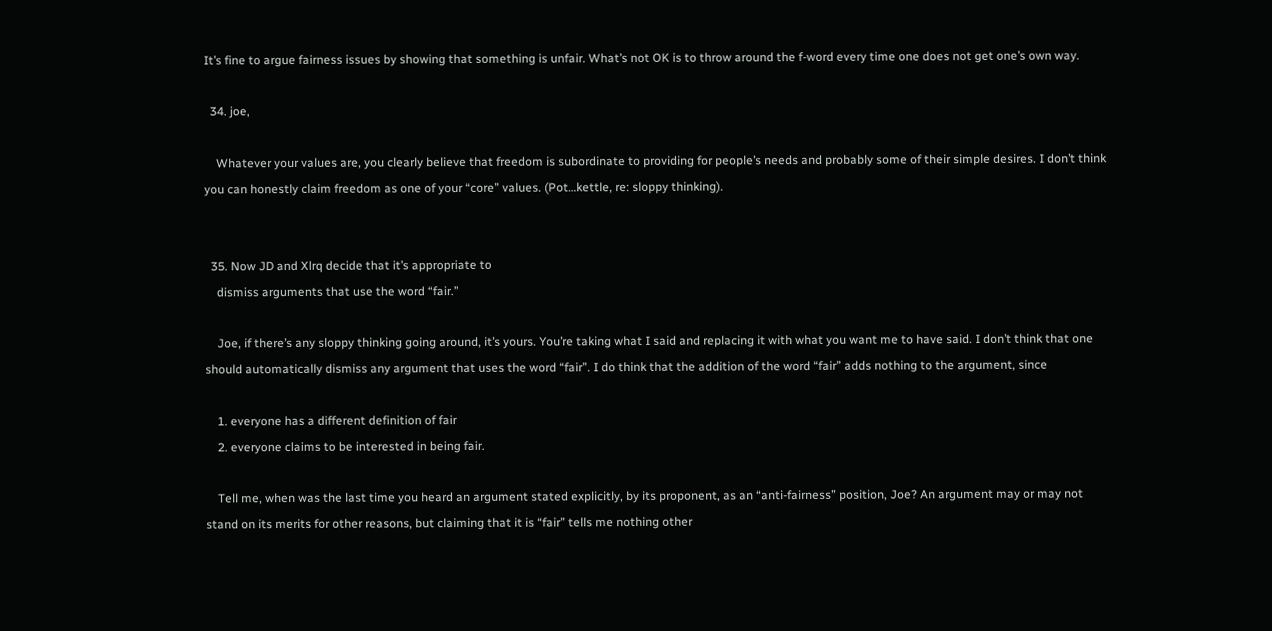It’s fine to argue fairness issues by showing that something is unfair. What’s not OK is to throw around the f-word every time one does not get one’s own way.

  34. joe,

    Whatever your values are, you clearly believe that freedom is subordinate to providing for people’s needs and probably some of their simple desires. I don’t think you can honestly claim freedom as one of your “core” values. (Pot…kettle, re: sloppy thinking).


  35. Now JD and Xlrq decide that it’s appropriate to
    dismiss arguments that use the word “fair.”

    Joe, if there’s any sloppy thinking going around, it’s yours. You’re taking what I said and replacing it with what you want me to have said. I don’t think that one should automatically dismiss any argument that uses the word “fair”. I do think that the addition of the word “fair” adds nothing to the argument, since

    1. everyone has a different definition of fair
    2. everyone claims to be interested in being fair.

    Tell me, when was the last time you heard an argument stated explicitly, by its proponent, as an “anti-fairness” position, Joe? An argument may or may not stand on its merits for other reasons, but claiming that it is “fair” tells me nothing other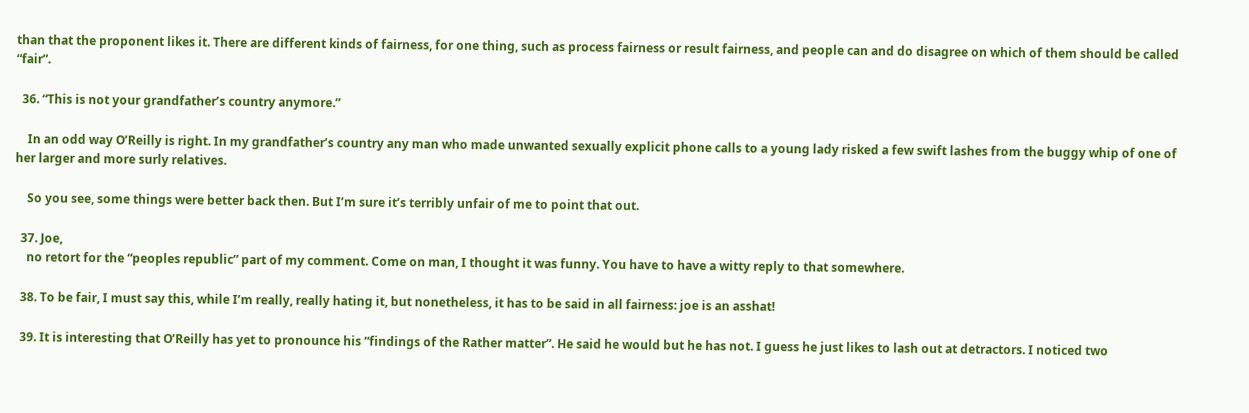than that the proponent likes it. There are different kinds of fairness, for one thing, such as process fairness or result fairness, and people can and do disagree on which of them should be called “fair”.

  36. “This is not your grandfather’s country anymore.”

    In an odd way O’Reilly is right. In my grandfather’s country any man who made unwanted sexually explicit phone calls to a young lady risked a few swift lashes from the buggy whip of one of her larger and more surly relatives.

    So you see, some things were better back then. But I’m sure it’s terribly unfair of me to point that out.

  37. Joe,
    no retort for the “peoples republic” part of my comment. Come on man, I thought it was funny. You have to have a witty reply to that somewhere.

  38. To be fair, I must say this, while I’m really, really hating it, but nonetheless, it has to be said in all fairness: joe is an asshat!

  39. It is interesting that O’Reilly has yet to pronounce his “findings of the Rather matter”. He said he would but he has not. I guess he just likes to lash out at detractors. I noticed two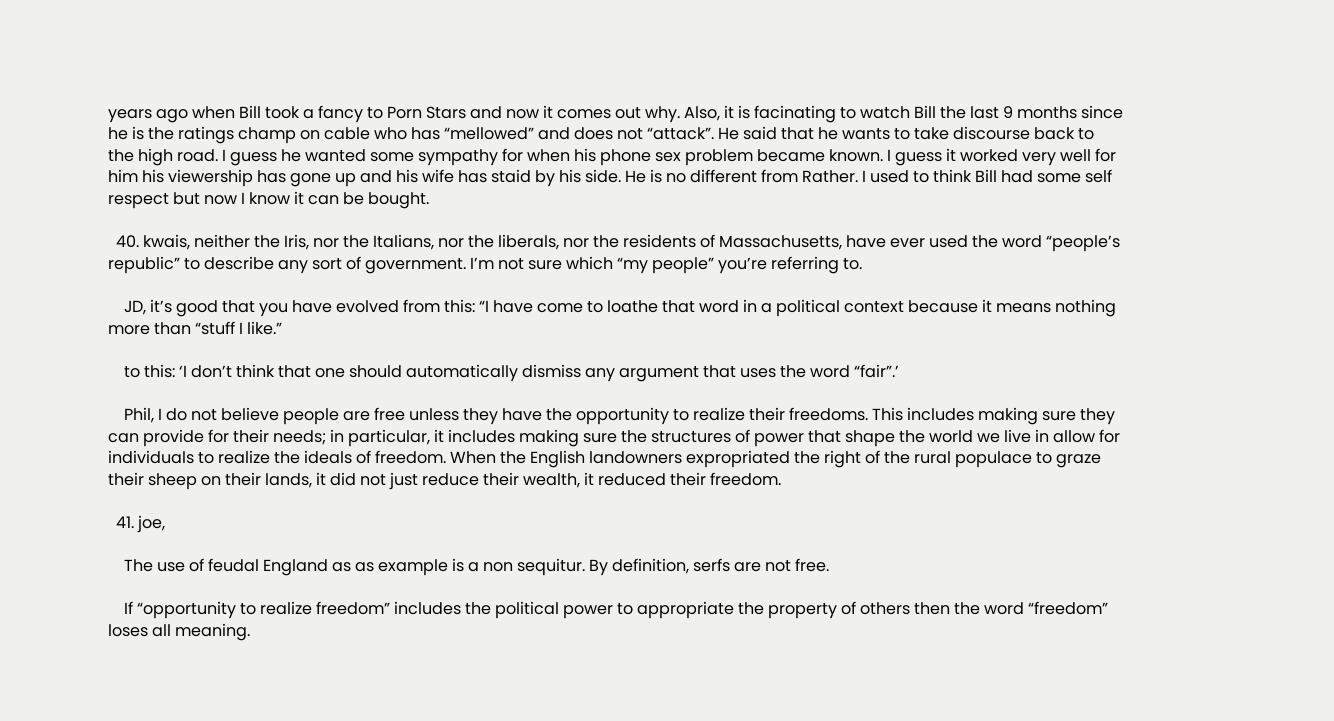years ago when Bill took a fancy to Porn Stars and now it comes out why. Also, it is facinating to watch Bill the last 9 months since he is the ratings champ on cable who has “mellowed” and does not “attack”. He said that he wants to take discourse back to the high road. I guess he wanted some sympathy for when his phone sex problem became known. I guess it worked very well for him his viewership has gone up and his wife has staid by his side. He is no different from Rather. I used to think Bill had some self respect but now I know it can be bought.

  40. kwais, neither the Iris, nor the Italians, nor the liberals, nor the residents of Massachusetts, have ever used the word “people’s republic” to describe any sort of government. I’m not sure which “my people” you’re referring to.

    JD, it’s good that you have evolved from this: “I have come to loathe that word in a political context because it means nothing more than “stuff I like.”

    to this: ‘I don’t think that one should automatically dismiss any argument that uses the word “fair”.’

    Phil, I do not believe people are free unless they have the opportunity to realize their freedoms. This includes making sure they can provide for their needs; in particular, it includes making sure the structures of power that shape the world we live in allow for individuals to realize the ideals of freedom. When the English landowners expropriated the right of the rural populace to graze their sheep on their lands, it did not just reduce their wealth, it reduced their freedom.

  41. joe,

    The use of feudal England as as example is a non sequitur. By definition, serfs are not free.

    If “opportunity to realize freedom” includes the political power to appropriate the property of others then the word “freedom” loses all meaning.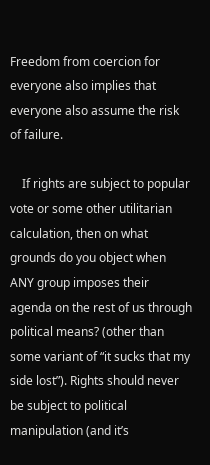Freedom from coercion for everyone also implies that everyone also assume the risk of failure.

    If rights are subject to popular vote or some other utilitarian calculation, then on what grounds do you object when ANY group imposes their agenda on the rest of us through political means? (other than some variant of “it sucks that my side lost”). Rights should never be subject to political manipulation (and it’s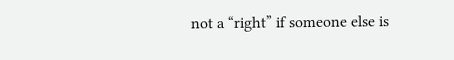not a “right” if someone else is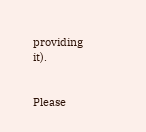providing it).


Please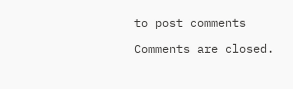to post comments

Comments are closed.